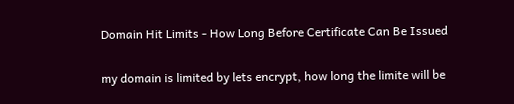Domain Hit Limits - How Long Before Certificate Can Be Issued

my domain is limited by lets encrypt, how long the limite will be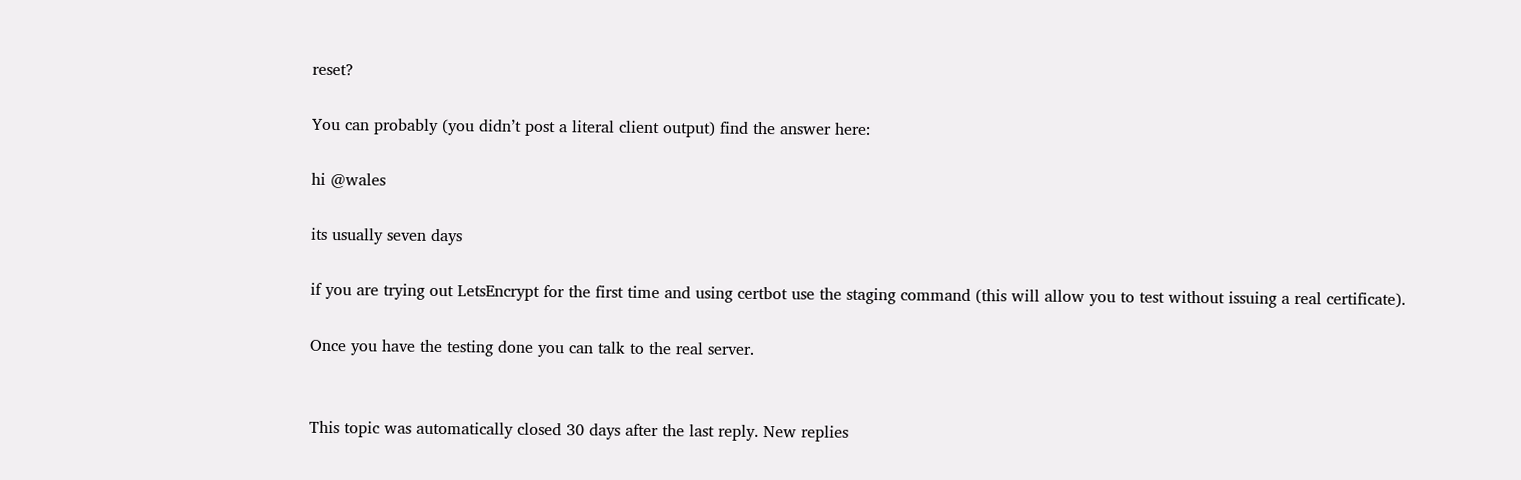reset?

You can probably (you didn’t post a literal client output) find the answer here:

hi @wales

its usually seven days

if you are trying out LetsEncrypt for the first time and using certbot use the staging command (this will allow you to test without issuing a real certificate).

Once you have the testing done you can talk to the real server.


This topic was automatically closed 30 days after the last reply. New replies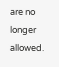are no longer allowed.